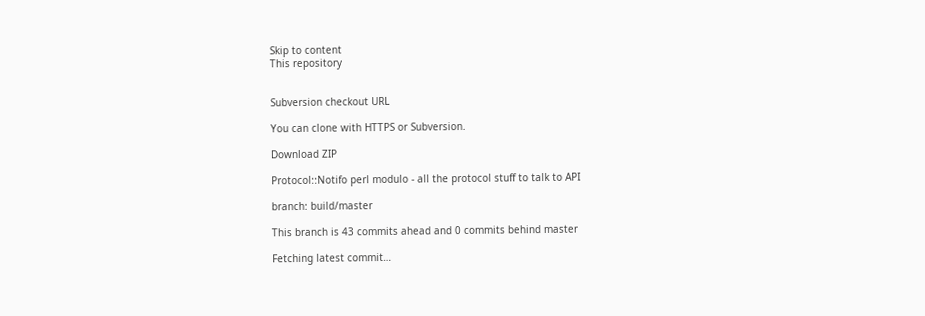Skip to content
This repository


Subversion checkout URL

You can clone with HTTPS or Subversion.

Download ZIP

Protocol::Notifo perl modulo - all the protocol stuff to talk to API

branch: build/master

This branch is 43 commits ahead and 0 commits behind master

Fetching latest commit…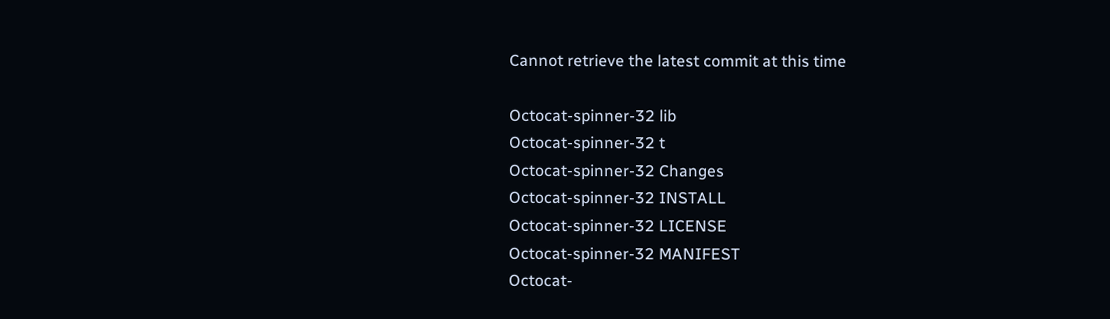Cannot retrieve the latest commit at this time

Octocat-spinner-32 lib
Octocat-spinner-32 t
Octocat-spinner-32 Changes
Octocat-spinner-32 INSTALL
Octocat-spinner-32 LICENSE
Octocat-spinner-32 MANIFEST
Octocat-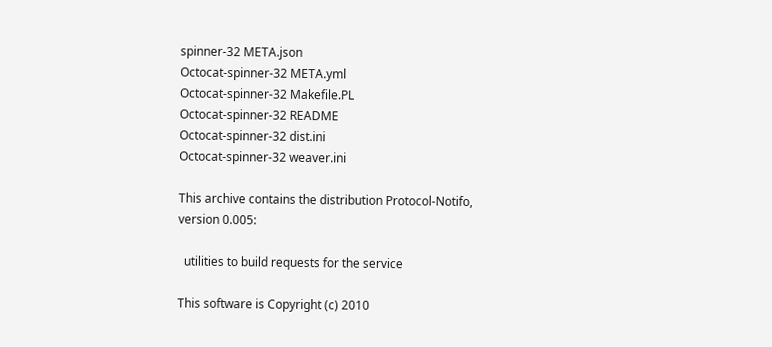spinner-32 META.json
Octocat-spinner-32 META.yml
Octocat-spinner-32 Makefile.PL
Octocat-spinner-32 README
Octocat-spinner-32 dist.ini
Octocat-spinner-32 weaver.ini

This archive contains the distribution Protocol-Notifo,
version 0.005:

  utilities to build requests for the service

This software is Copyright (c) 2010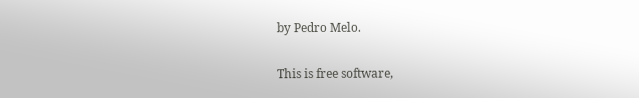by Pedro Melo.

This is free software,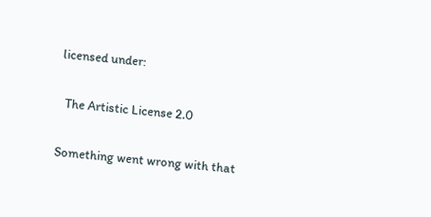licensed under:

  The Artistic License 2.0

Something went wrong with that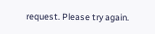request. Please try again.